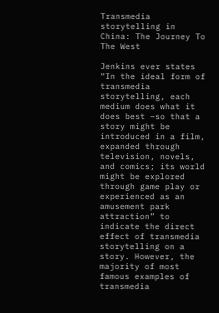Transmedia storytelling in China: The Journey To The West

Jenkins ever states “In the ideal form of transmedia storytelling, each medium does what it does best –so that a story might be introduced in a film, expanded through television, novels, and comics; its world might be explored through game play or experienced as an amusement park attraction” to indicate the direct effect of transmedia storytelling on a story. However, the majority of most famous examples of transmedia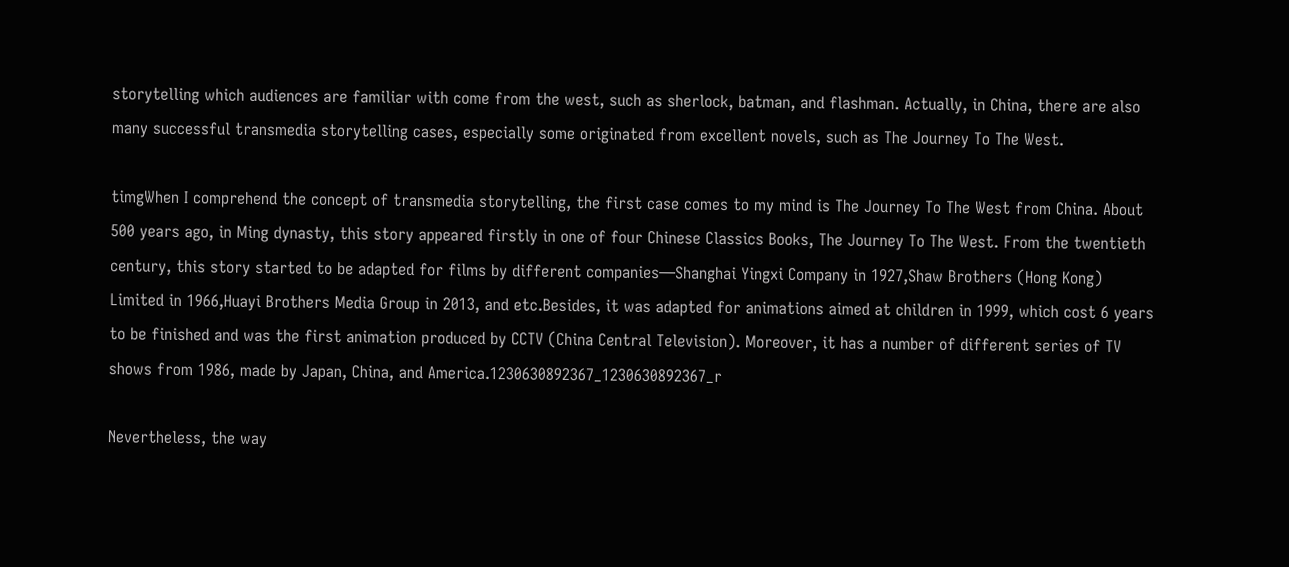storytelling which audiences are familiar with come from the west, such as sherlock, batman, and flashman. Actually, in China, there are also many successful transmedia storytelling cases, especially some originated from excellent novels, such as The Journey To The West.

timgWhen I comprehend the concept of transmedia storytelling, the first case comes to my mind is The Journey To The West from China. About 500 years ago, in Ming dynasty, this story appeared firstly in one of four Chinese Classics Books, The Journey To The West. From the twentieth century, this story started to be adapted for films by different companies—Shanghai Yingxi Company in 1927,Shaw Brothers (Hong Kong) Limited in 1966,Huayi Brothers Media Group in 2013, and etc.Besides, it was adapted for animations aimed at children in 1999, which cost 6 years to be finished and was the first animation produced by CCTV (China Central Television). Moreover, it has a number of different series of TV shows from 1986, made by Japan, China, and America.1230630892367_1230630892367_r

Nevertheless, the way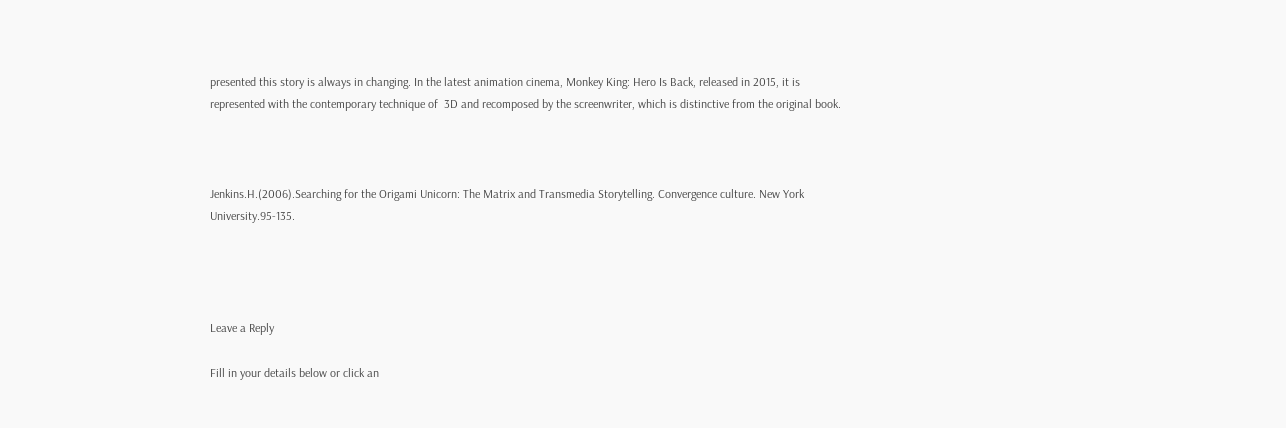presented this story is always in changing. In the latest animation cinema, Monkey King: Hero Is Back, released in 2015, it is represented with the contemporary technique of  3D and recomposed by the screenwriter, which is distinctive from the original book.



Jenkins.H.(2006).Searching for the Origami Unicorn: The Matrix and Transmedia Storytelling. Convergence culture. New York University.95-135.




Leave a Reply

Fill in your details below or click an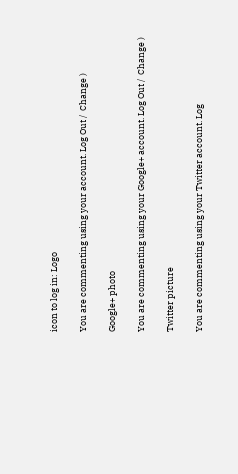icon to log in: Logo

You are commenting using your account. Log Out /  Change )

Google+ photo

You are commenting using your Google+ account. Log Out /  Change )

Twitter picture

You are commenting using your Twitter account. Log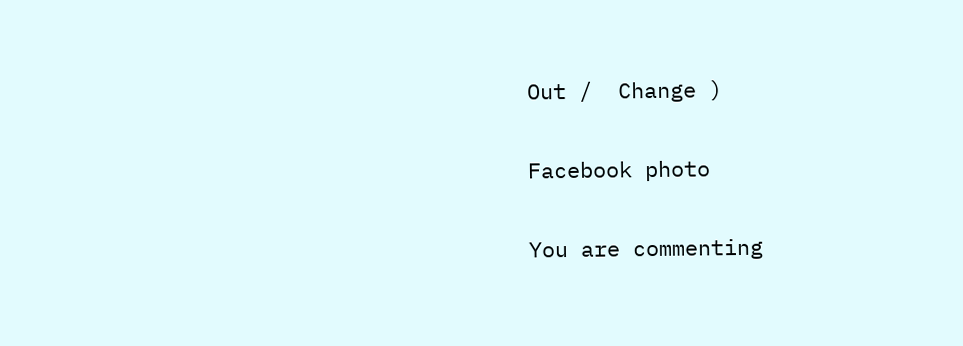Out /  Change )

Facebook photo

You are commenting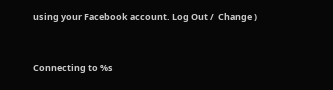using your Facebook account. Log Out /  Change )


Connecting to %s